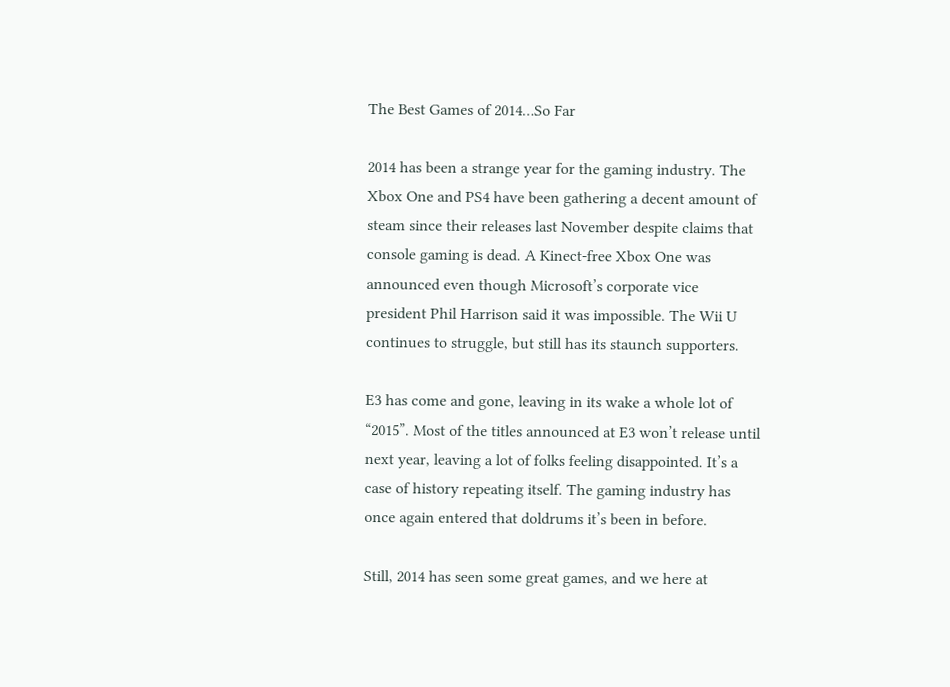The Best Games of 2014…So Far

2014 has been a strange year for the gaming industry. The Xbox One and PS4 have been gathering a decent amount of steam since their releases last November despite claims that console gaming is dead. A Kinect-free Xbox One was announced even though Microsoft’s corporate vice president Phil Harrison said it was impossible. The Wii U continues to struggle, but still has its staunch supporters.

E3 has come and gone, leaving in its wake a whole lot of “2015”. Most of the titles announced at E3 won’t release until next year, leaving a lot of folks feeling disappointed. It’s a case of history repeating itself. The gaming industry has once again entered that doldrums it’s been in before.

Still, 2014 has seen some great games, and we here at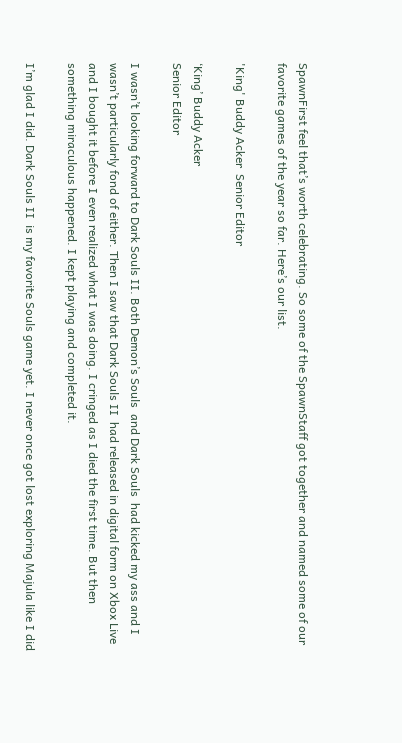SpawnFirst feel that’s worth celebrating. So some of the SpawnStaff got together and named some of our favorite games of the year so far. Here’s our list.

'King' Buddy Acker  Senior Editor

‘King’ Buddy Acker
Senior Editor

I wasn’t looking forward to Dark Souls II. Both Demon’s Souls  and Dark Souls  had kicked my ass and I wasn’t particularly fond of either. Then I saw that Dark Souls II  had released in digital form on Xbox Live and I bought it before I even realized what I was doing. I cringed as I died the first time. But then something miraculous happened. I kept playing and completed it.

I’m glad I did. Dark Souls II  is my favorite Souls game yet. I never once got lost exploring Majula like I did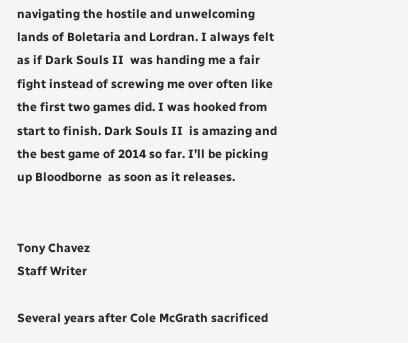navigating the hostile and unwelcoming lands of Boletaria and Lordran. I always felt as if Dark Souls II  was handing me a fair fight instead of screwing me over often like the first two games did. I was hooked from start to finish. Dark Souls II  is amazing and the best game of 2014 so far. I’ll be picking up Bloodborne  as soon as it releases.


Tony Chavez
Staff Writer

Several years after Cole McGrath sacrificed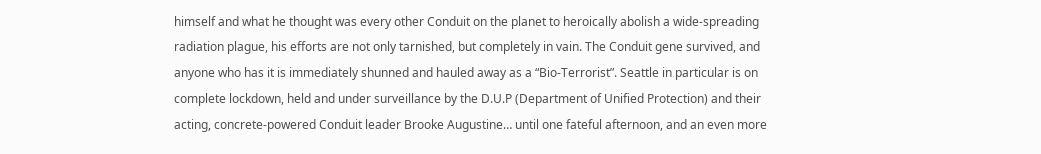himself and what he thought was every other Conduit on the planet to heroically abolish a wide-spreading radiation plague, his efforts are not only tarnished, but completely in vain. The Conduit gene survived, and anyone who has it is immediately shunned and hauled away as a “Bio-Terrorist”. Seattle in particular is on complete lockdown, held and under surveillance by the D.U.P (Department of Unified Protection) and their acting, concrete-powered Conduit leader Brooke Augustine… until one fateful afternoon, and an even more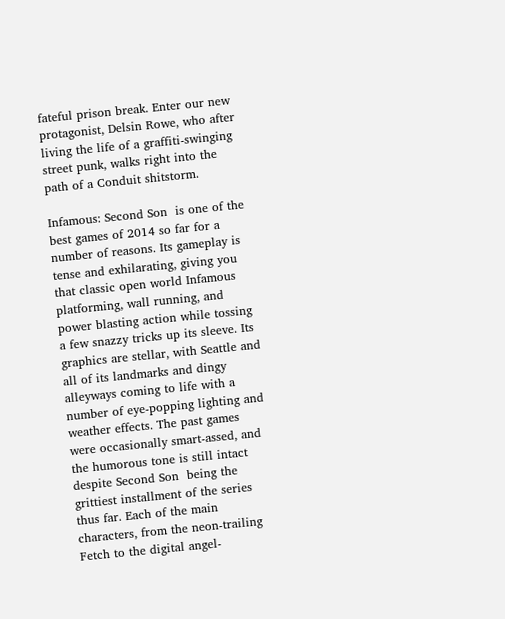fateful prison break. Enter our new protagonist, Delsin Rowe, who after living the life of a graffiti-swinging street punk, walks right into the path of a Conduit shitstorm.

Infamous: Second Son  is one of the best games of 2014 so far for a number of reasons. Its gameplay is tense and exhilarating, giving you that classic open world Infamous  platforming, wall running, and power blasting action while tossing a few snazzy tricks up its sleeve. Its graphics are stellar, with Seattle and all of its landmarks and dingy alleyways coming to life with a number of eye-popping lighting and weather effects. The past games were occasionally smart-assed, and the humorous tone is still intact despite Second Son  being the grittiest installment of the series thus far. Each of the main characters, from the neon-trailing Fetch to the digital angel-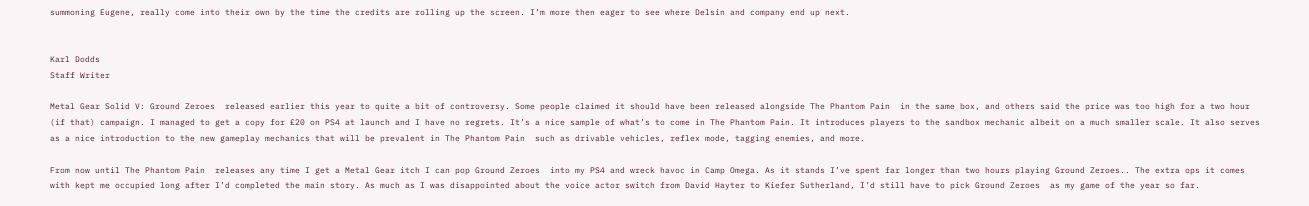summoning Eugene, really come into their own by the time the credits are rolling up the screen. I’m more then eager to see where Delsin and company end up next.


Karl Dodds
Staff Writer

Metal Gear Solid V: Ground Zeroes  released earlier this year to quite a bit of controversy. Some people claimed it should have been released alongside The Phantom Pain  in the same box, and others said the price was too high for a two hour (if that) campaign. I managed to get a copy for £20 on PS4 at launch and I have no regrets. It’s a nice sample of what’s to come in The Phantom Pain. It introduces players to the sandbox mechanic albeit on a much smaller scale. It also serves as a nice introduction to the new gameplay mechanics that will be prevalent in The Phantom Pain  such as drivable vehicles, reflex mode, tagging enemies, and more.

From now until The Phantom Pain  releases any time I get a Metal Gear itch I can pop Ground Zeroes  into my PS4 and wreck havoc in Camp Omega. As it stands I’ve spent far longer than two hours playing Ground Zeroes.. The extra ops it comes with kept me occupied long after I’d completed the main story. As much as I was disappointed about the voice actor switch from David Hayter to Kiefer Sutherland, I’d still have to pick Ground Zeroes  as my game of the year so far.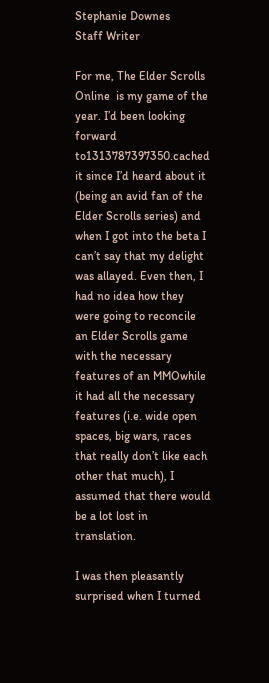Stephanie Downes
Staff Writer

For me, The Elder Scrolls Online  is my game of the year. I’d been looking forward to1313787397350.cached it since I’d heard about it (being an avid fan of the Elder Scrolls series) and when I got into the beta I can’t say that my delight was allayed. Even then, I had no idea how they were going to reconcile an Elder Scrolls game with the necessary features of an MMOwhile it had all the necessary features (i.e. wide open spaces, big wars, races that really don’t like each other that much), I assumed that there would be a lot lost in translation.

I was then pleasantly surprised when I turned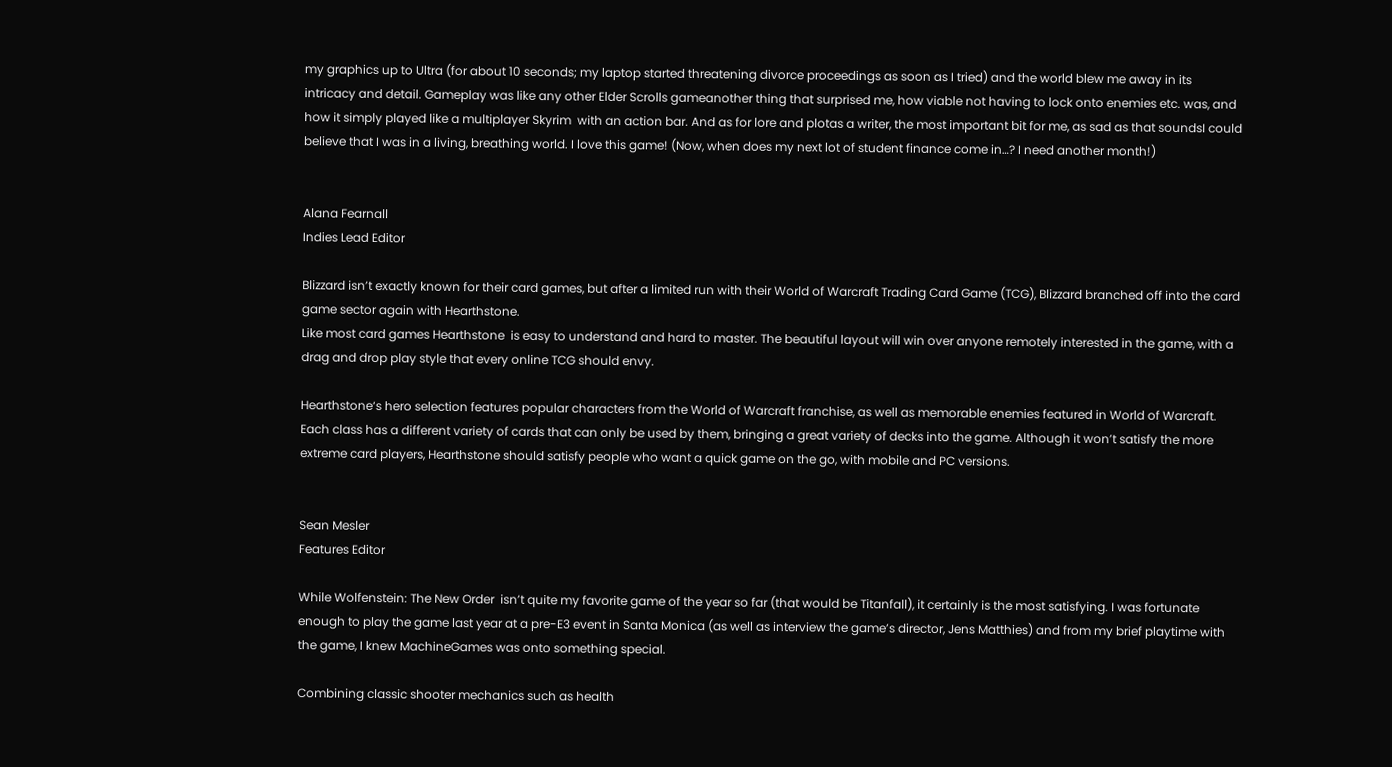my graphics up to Ultra (for about 10 seconds; my laptop started threatening divorce proceedings as soon as I tried) and the world blew me away in its intricacy and detail. Gameplay was like any other Elder Scrolls gameanother thing that surprised me, how viable not having to lock onto enemies etc. was, and how it simply played like a multiplayer Skyrim  with an action bar. And as for lore and plotas a writer, the most important bit for me, as sad as that soundsI could believe that I was in a living, breathing world. I love this game! (Now, when does my next lot of student finance come in…? I need another month!)


Alana Fearnall
Indies Lead Editor

Blizzard isn’t exactly known for their card games, but after a limited run with their World of Warcraft Trading Card Game (TCG), Blizzard branched off into the card game sector again with Hearthstone.
Like most card games Hearthstone  is easy to understand and hard to master. The beautiful layout will win over anyone remotely interested in the game, with a drag and drop play style that every online TCG should envy.

Hearthstone‘s hero selection features popular characters from the World of Warcraft franchise, as well as memorable enemies featured in World of Warcraft. Each class has a different variety of cards that can only be used by them, bringing a great variety of decks into the game. Although it won’t satisfy the more extreme card players, Hearthstone should satisfy people who want a quick game on the go, with mobile and PC versions.


Sean Mesler
Features Editor

While Wolfenstein: The New Order  isn’t quite my favorite game of the year so far (that would be Titanfall), it certainly is the most satisfying. I was fortunate enough to play the game last year at a pre-E3 event in Santa Monica (as well as interview the game’s director, Jens Matthies) and from my brief playtime with the game, I knew MachineGames was onto something special.

Combining classic shooter mechanics such as health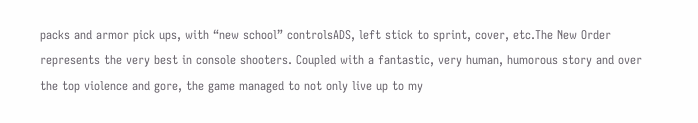packs and armor pick ups, with “new school” controlsADS, left stick to sprint, cover, etc.The New Order  represents the very best in console shooters. Coupled with a fantastic, very human, humorous story and over the top violence and gore, the game managed to not only live up to my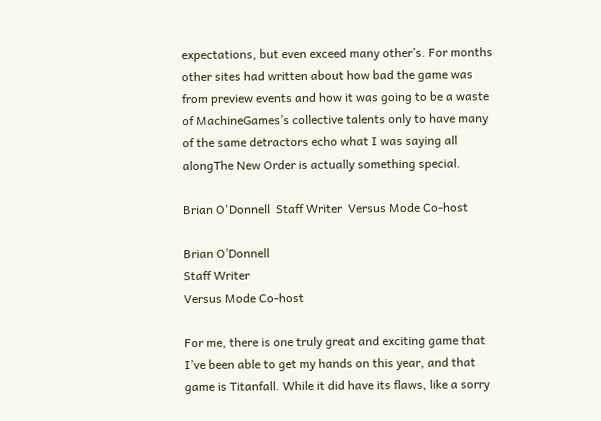expectations, but even exceed many other’s. For months other sites had written about how bad the game was from preview events and how it was going to be a waste of MachineGames’s collective talents only to have many of the same detractors echo what I was saying all alongThe New Order is actually something special.

Brian O'Donnell  Staff Writer  Versus Mode Co-host

Brian O’Donnell
Staff Writer
Versus Mode Co-host

For me, there is one truly great and exciting game that I’ve been able to get my hands on this year, and that game is Titanfall. While it did have its flaws, like a sorry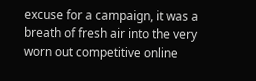excuse for a campaign, it was a breath of fresh air into the very worn out competitive online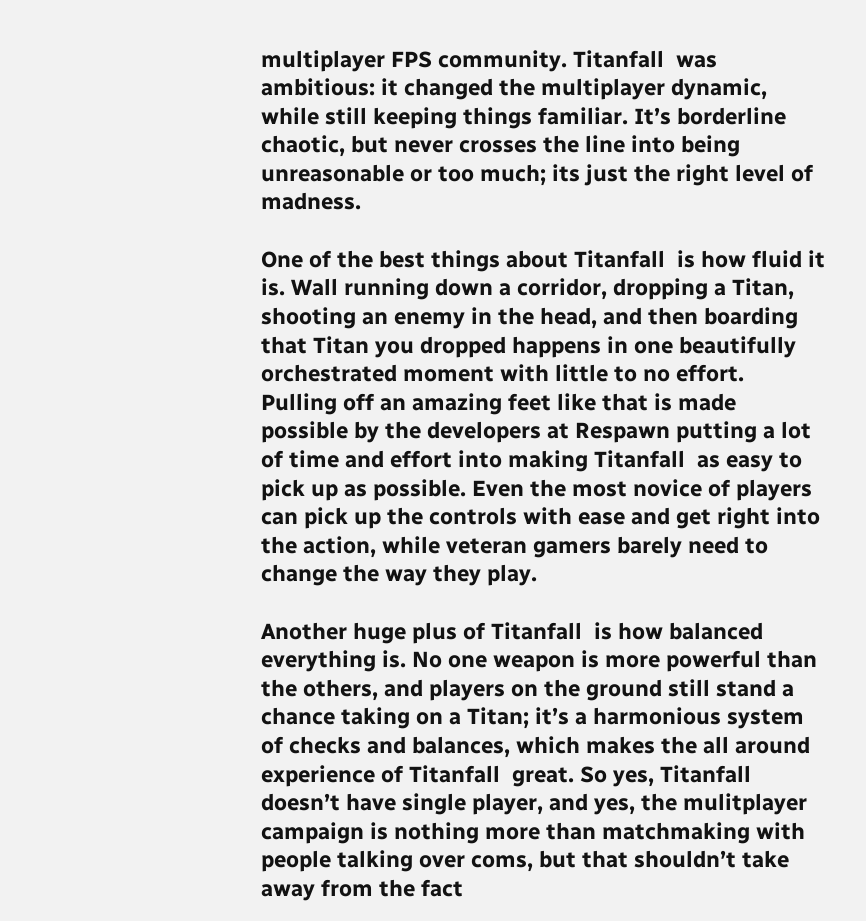multiplayer FPS community. Titanfall  was ambitious: it changed the multiplayer dynamic, while still keeping things familiar. It’s borderline chaotic, but never crosses the line into being unreasonable or too much; its just the right level of madness.

One of the best things about Titanfall  is how fluid it is. Wall running down a corridor, dropping a Titan, shooting an enemy in the head, and then boarding that Titan you dropped happens in one beautifully orchestrated moment with little to no effort. Pulling off an amazing feet like that is made possible by the developers at Respawn putting a lot of time and effort into making Titanfall  as easy to pick up as possible. Even the most novice of players can pick up the controls with ease and get right into the action, while veteran gamers barely need to change the way they play.

Another huge plus of Titanfall  is how balanced everything is. No one weapon is more powerful than the others, and players on the ground still stand a chance taking on a Titan; it’s a harmonious system of checks and balances, which makes the all around experience of Titanfall  great. So yes, Titanfall  doesn’t have single player, and yes, the mulitplayer campaign is nothing more than matchmaking with people talking over coms, but that shouldn’t take away from the fact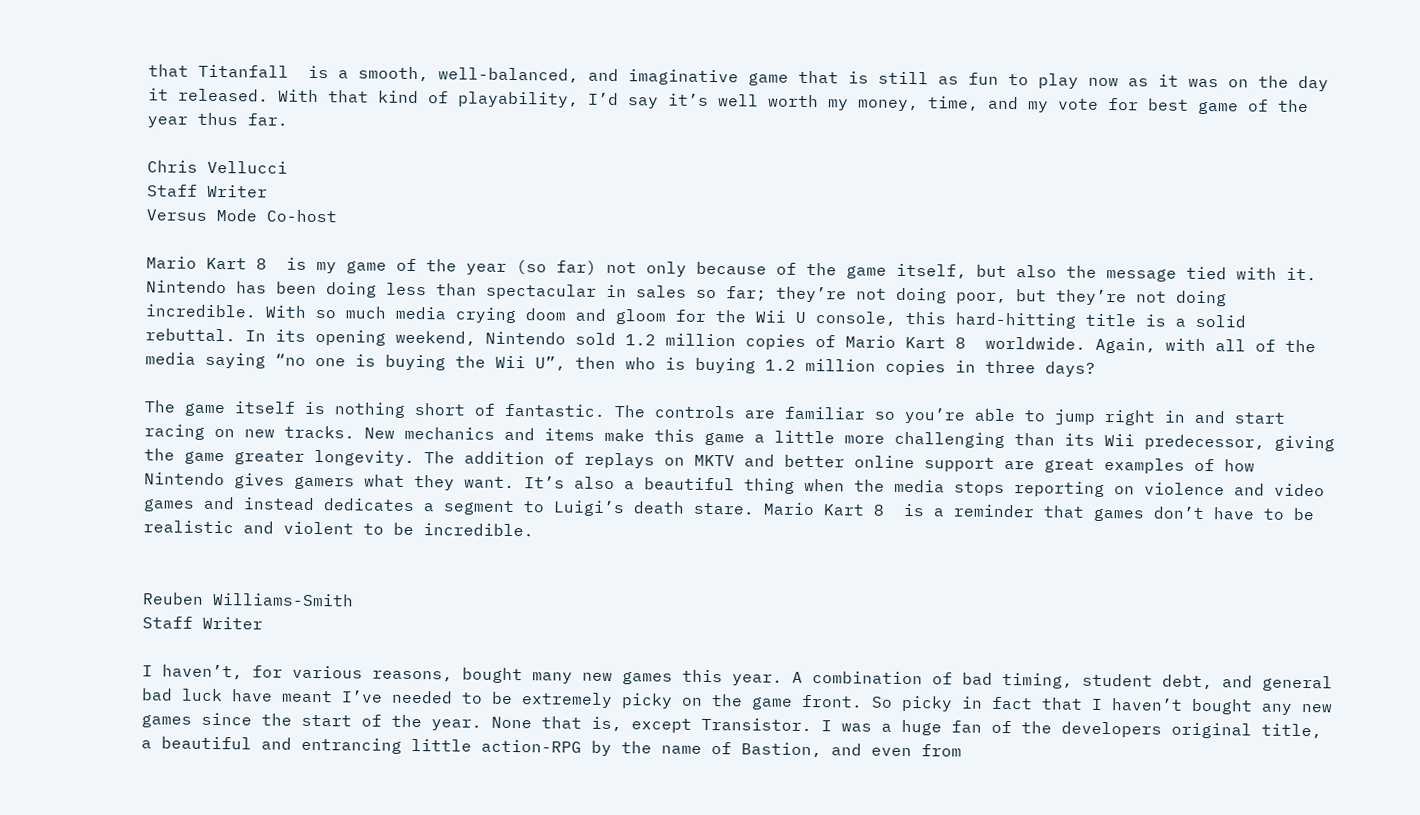that Titanfall  is a smooth, well-balanced, and imaginative game that is still as fun to play now as it was on the day it released. With that kind of playability, I’d say it’s well worth my money, time, and my vote for best game of the year thus far.

Chris Vellucci
Staff Writer
Versus Mode Co-host

Mario Kart 8  is my game of the year (so far) not only because of the game itself, but also the message tied with it. Nintendo has been doing less than spectacular in sales so far; they’re not doing poor, but they’re not doing incredible. With so much media crying doom and gloom for the Wii U console, this hard-hitting title is a solid rebuttal. In its opening weekend, Nintendo sold 1.2 million copies of Mario Kart 8  worldwide. Again, with all of the media saying “no one is buying the Wii U”, then who is buying 1.2 million copies in three days?

The game itself is nothing short of fantastic. The controls are familiar so you’re able to jump right in and start racing on new tracks. New mechanics and items make this game a little more challenging than its Wii predecessor, giving the game greater longevity. The addition of replays on MKTV and better online support are great examples of how Nintendo gives gamers what they want. It’s also a beautiful thing when the media stops reporting on violence and video games and instead dedicates a segment to Luigi’s death stare. Mario Kart 8  is a reminder that games don’t have to be realistic and violent to be incredible.


Reuben Williams-Smith
Staff Writer

I haven’t, for various reasons, bought many new games this year. A combination of bad timing, student debt, and general bad luck have meant I’ve needed to be extremely picky on the game front. So picky in fact that I haven’t bought any new games since the start of the year. None that is, except Transistor. I was a huge fan of the developers original title, a beautiful and entrancing little action-RPG by the name of Bastion, and even from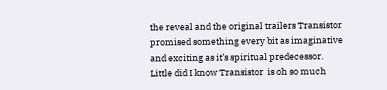the reveal and the original trailers Transistor  promised something every bit as imaginative and exciting as it’s spiritual predecessor. Little did I know Transistor  is oh so much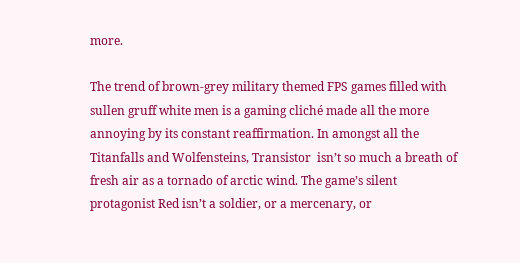more.

The trend of brown-grey military themed FPS games filled with sullen gruff white men is a gaming cliché made all the more annoying by its constant reaffirmation. In amongst all the Titanfalls and Wolfensteins, Transistor  isn’t so much a breath of fresh air as a tornado of arctic wind. The game’s silent protagonist Red isn’t a soldier, or a mercenary, or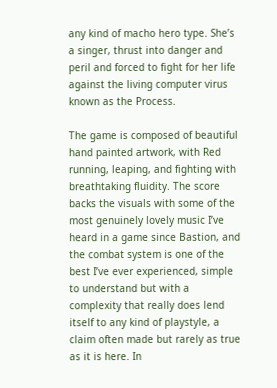any kind of macho hero type. She’s a singer, thrust into danger and peril and forced to fight for her life against the living computer virus known as the Process.

The game is composed of beautiful hand painted artwork, with Red running, leaping, and fighting with breathtaking fluidity. The score backs the visuals with some of the most genuinely lovely music I’ve heard in a game since Bastion, and the combat system is one of the best I’ve ever experienced, simple to understand but with a complexity that really does lend itself to any kind of playstyle, a claim often made but rarely as true as it is here. In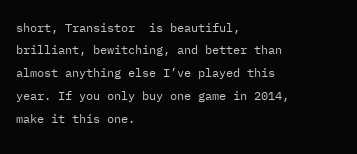short, Transistor  is beautiful, brilliant, bewitching, and better than almost anything else I’ve played this year. If you only buy one game in 2014, make it this one.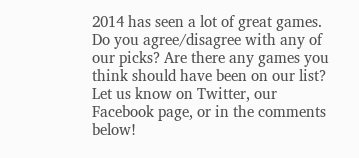2014 has seen a lot of great games. Do you agree/disagree with any of our picks? Are there any games you think should have been on our list? Let us know on Twitter, our Facebook page, or in the comments below!